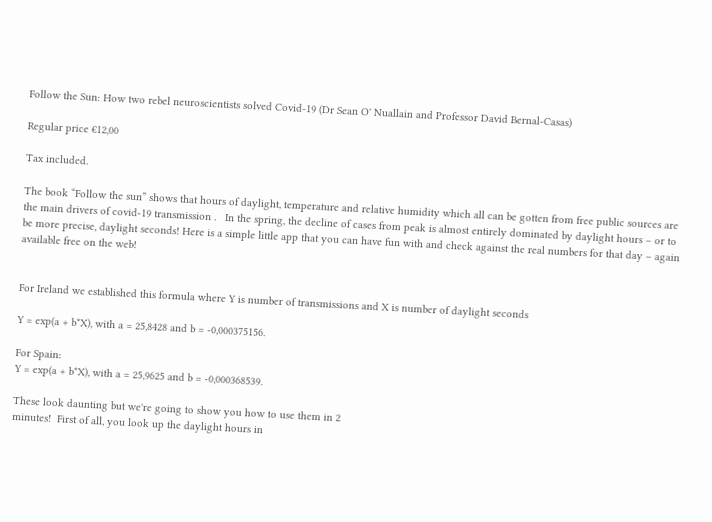Follow the Sun: How two rebel neuroscientists solved Covid-19 (Dr Sean O' Nuallain and Professor David Bernal-Casas)

Regular price €12,00

Tax included.

The book “Follow the sun” shows that hours of daylight, temperature and relative humidity which all can be gotten from free public sources are the main drivers of covid-19 transmission .   In the spring, the decline of cases from peak is almost entirely dominated by daylight hours – or to be more precise, daylight seconds! Here is a simple little app that you can have fun with and check against the real numbers for that day – again available free on the web!


For Ireland we established this formula where Y is number of transmissions and X is number of daylight seconds

Y = exp(a + b*X), with a = 25,8428 and b = -0,000375156.

For Spain:
Y = exp(a + b*X), with a = 25,9625 and b = -0,000368539.

These look daunting but we're going to show you how to use them in 2
minutes!  First of all, you look up the daylight hours in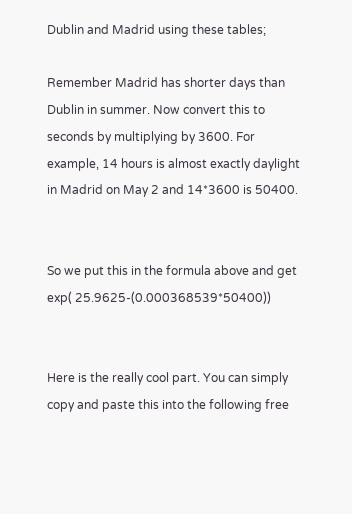Dublin and Madrid using these tables;

Remember Madrid has shorter days than Dublin in summer. Now convert this to seconds by multiplying by 3600. For example, 14 hours is almost exactly daylight in Madrid on May 2 and 14*3600 is 50400.


So we put this in the formula above and get  exp( 25.9625-(0.000368539*50400))


Here is the really cool part. You can simply copy and paste this into the following free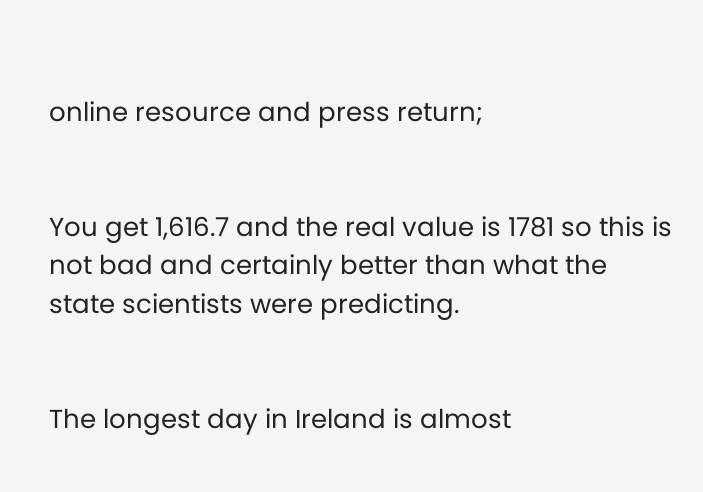online resource and press return;


You get 1,616.7 and the real value is 1781 so this is not bad and certainly better than what the state scientists were predicting.


The longest day in Ireland is almost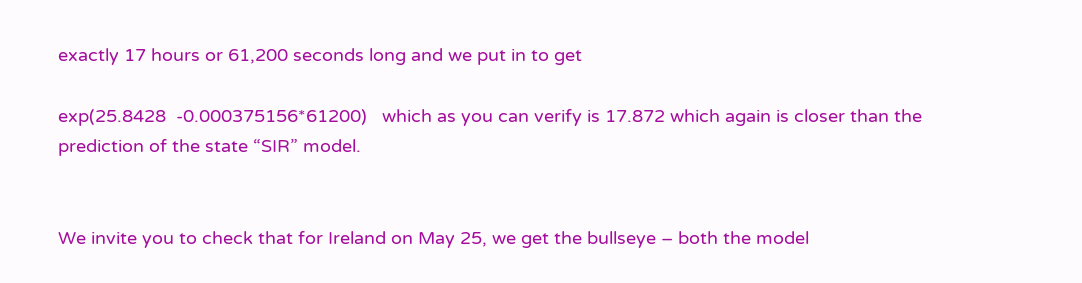exactly 17 hours or 61,200 seconds long and we put in to get

exp(25.8428  -0.000375156*61200)   which as you can verify is 17.872 which again is closer than the prediction of the state “SIR” model.


We invite you to check that for Ireland on May 25, we get the bullseye – both the model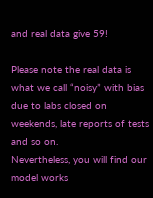and real data give 59!

Please note the real data is what we call “noisy” with bias due to labs closed on weekends, late reports of tests and so on.
Nevertheless, you will find our model works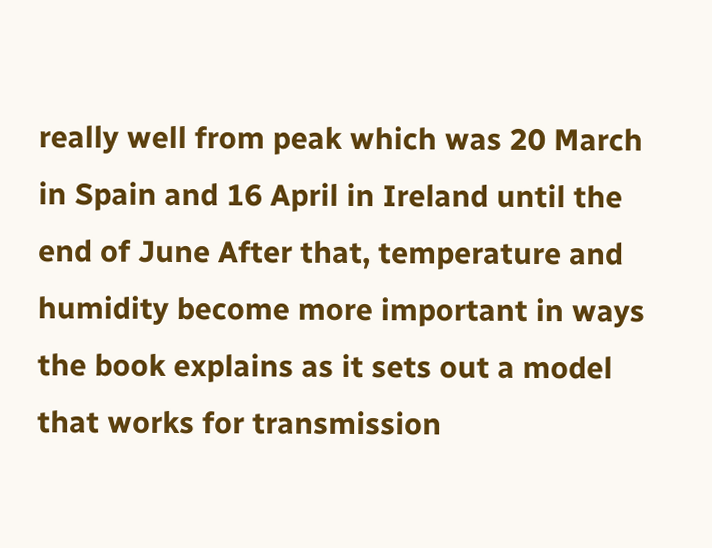really well from peak which was 20 March in Spain and 16 April in Ireland until the end of June After that, temperature and humidity become more important in ways the book explains as it sets out a model that works for transmission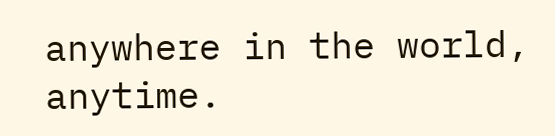anywhere in the world, anytime.